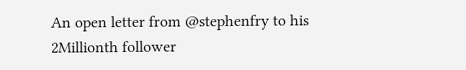An open letter from @stephenfry to his 2Millionth follower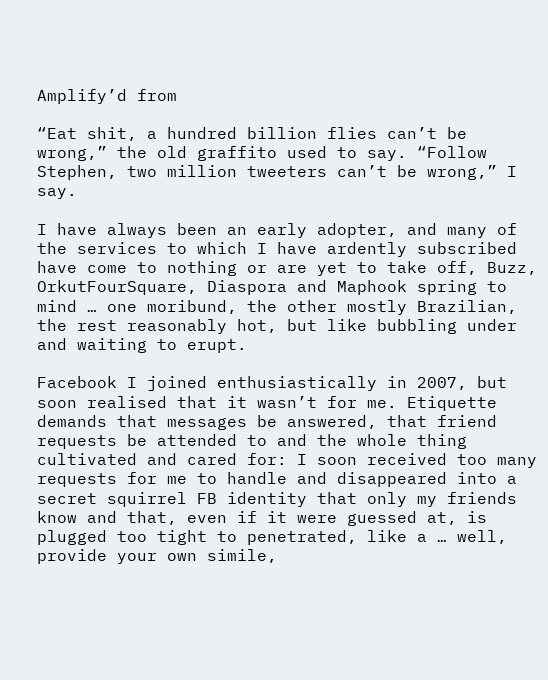Amplify’d from

“Eat shit, a hundred billion flies can’t be wrong,” the old graffito used to say. “Follow Stephen, two million tweeters can’t be wrong,” I say.

I have always been an early adopter, and many of the services to which I have ardently subscribed have come to nothing or are yet to take off, Buzz, OrkutFourSquare, Diaspora and Maphook spring to mind … one moribund, the other mostly Brazilian, the rest reasonably hot, but like bubbling under and waiting to erupt.

Facebook I joined enthusiastically in 2007, but soon realised that it wasn’t for me. Etiquette demands that messages be answered, that friend requests be attended to and the whole thing cultivated and cared for: I soon received too many requests for me to handle and disappeared into a secret squirrel FB identity that only my friends know and that, even if it were guessed at, is plugged too tight to penetrated, like a … well, provide your own simile,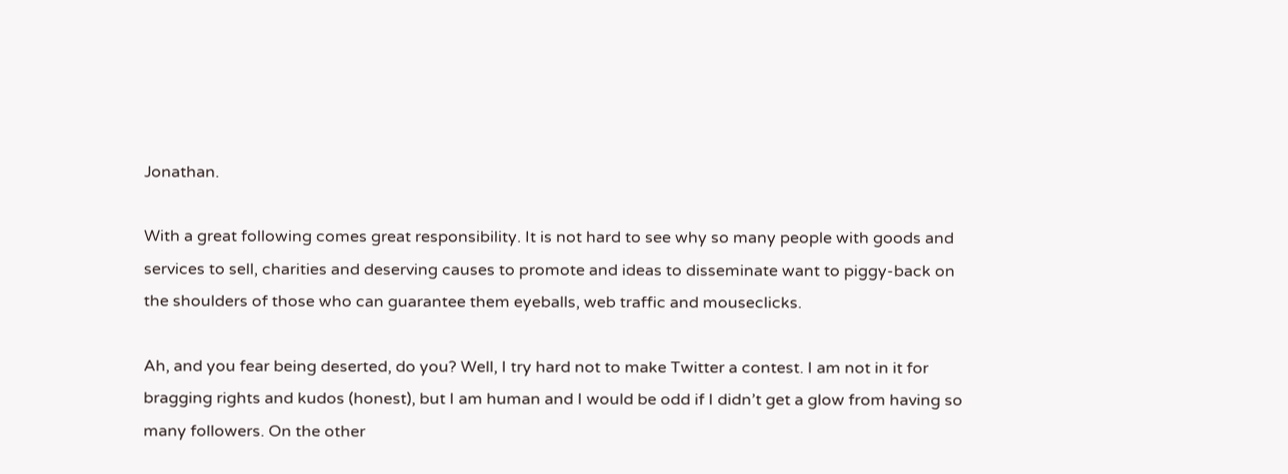Jonathan.

With a great following comes great responsibility. It is not hard to see why so many people with goods and services to sell, charities and deserving causes to promote and ideas to disseminate want to piggy-back on the shoulders of those who can guarantee them eyeballs, web traffic and mouseclicks.

Ah, and you fear being deserted, do you? Well, I try hard not to make Twitter a contest. I am not in it for bragging rights and kudos (honest), but I am human and I would be odd if I didn’t get a glow from having so many followers. On the other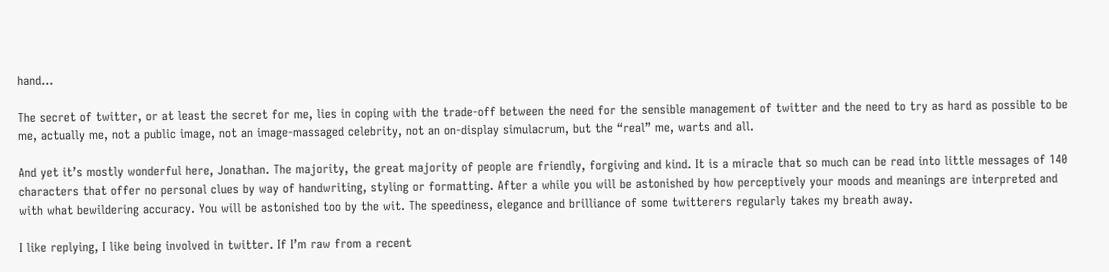hand…

The secret of twitter, or at least the secret for me, lies in coping with the trade-off between the need for the sensible management of twitter and the need to try as hard as possible to be me, actually me, not a public image, not an image-massaged celebrity, not an on-display simulacrum, but the “real” me, warts and all.

And yet it’s mostly wonderful here, Jonathan. The majority, the great majority of people are friendly, forgiving and kind. It is a miracle that so much can be read into little messages of 140 characters that offer no personal clues by way of handwriting, styling or formatting. After a while you will be astonished by how perceptively your moods and meanings are interpreted and with what bewildering accuracy. You will be astonished too by the wit. The speediness, elegance and brilliance of some twitterers regularly takes my breath away.

I like replying, I like being involved in twitter. If I’m raw from a recent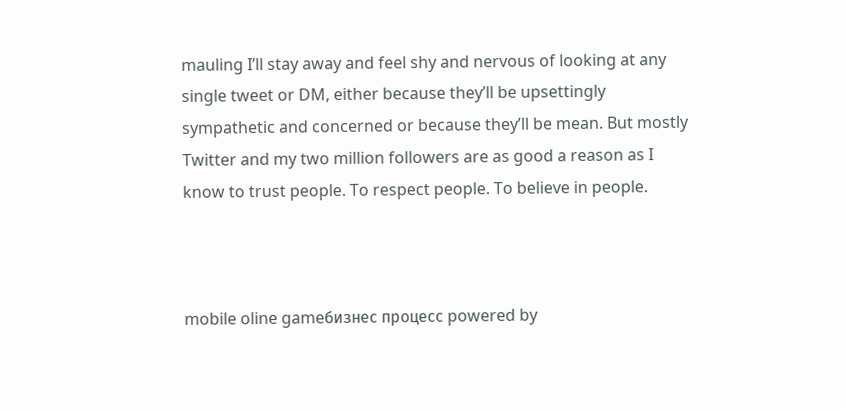mauling I’ll stay away and feel shy and nervous of looking at any single tweet or DM, either because they’ll be upsettingly sympathetic and concerned or because they’ll be mean. But mostly Twitter and my two million followers are as good a reason as I know to trust people. To respect people. To believe in people.



mobile oline gameбизнес процесс powered by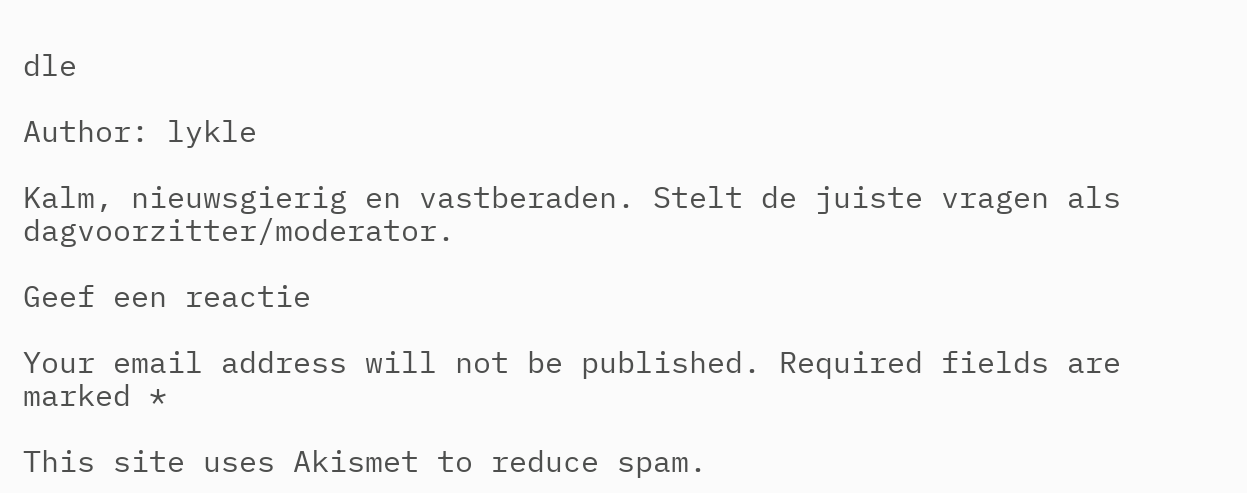dle

Author: lykle

Kalm, nieuwsgierig en vastberaden. Stelt de juiste vragen als dagvoorzitter/moderator.

Geef een reactie

Your email address will not be published. Required fields are marked *

This site uses Akismet to reduce spam.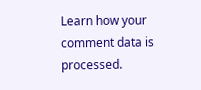Learn how your comment data is processed.